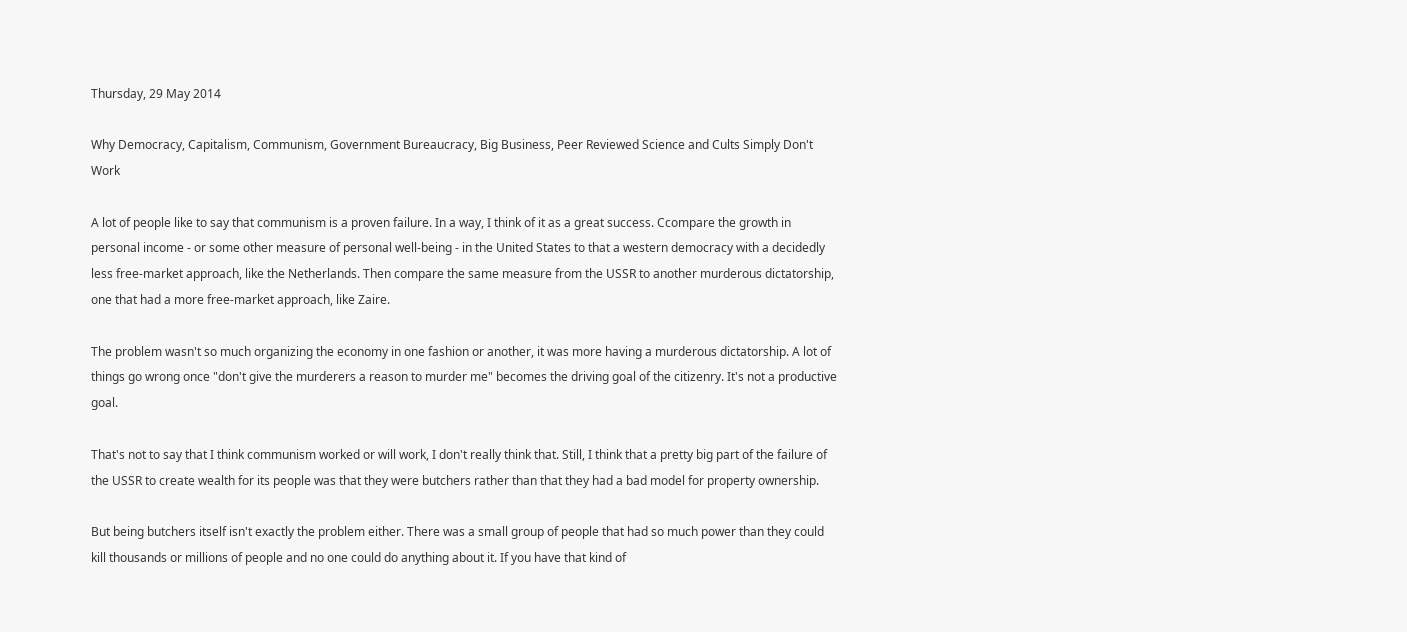Thursday, 29 May 2014

Why Democracy, Capitalism, Communism, Government Bureaucracy, Big Business, Peer Reviewed Science and Cults Simply Don't Work

A lot of people like to say that communism is a proven failure. In a way, I think of it as a great success. Ccompare the growth in personal income - or some other measure of personal well-being - in the United States to that a western democracy with a decidedly less free-market approach, like the Netherlands. Then compare the same measure from the USSR to another murderous dictatorship, one that had a more free-market approach, like Zaire.

The problem wasn't so much organizing the economy in one fashion or another, it was more having a murderous dictatorship. A lot of things go wrong once "don't give the murderers a reason to murder me" becomes the driving goal of the citizenry. It's not a productive goal.

That's not to say that I think communism worked or will work, I don't really think that. Still, I think that a pretty big part of the failure of the USSR to create wealth for its people was that they were butchers rather than that they had a bad model for property ownership.

But being butchers itself isn't exactly the problem either. There was a small group of people that had so much power than they could kill thousands or millions of people and no one could do anything about it. If you have that kind of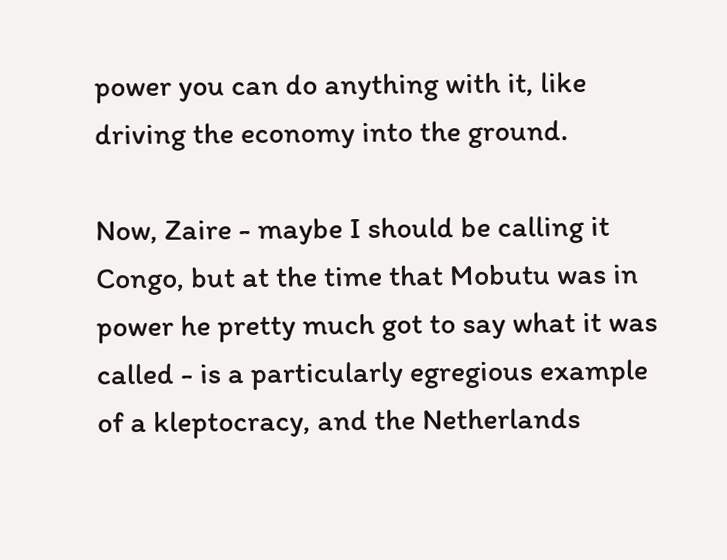power you can do anything with it, like driving the economy into the ground.

Now, Zaire - maybe I should be calling it Congo, but at the time that Mobutu was in power he pretty much got to say what it was called - is a particularly egregious example of a kleptocracy, and the Netherlands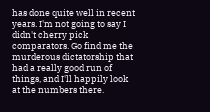has done quite well in recent years. I'm not going to say I didn't cherry pick comparators. Go find me the murderous dictatorship that had a really good run of things, and I'll happily look at the numbers there.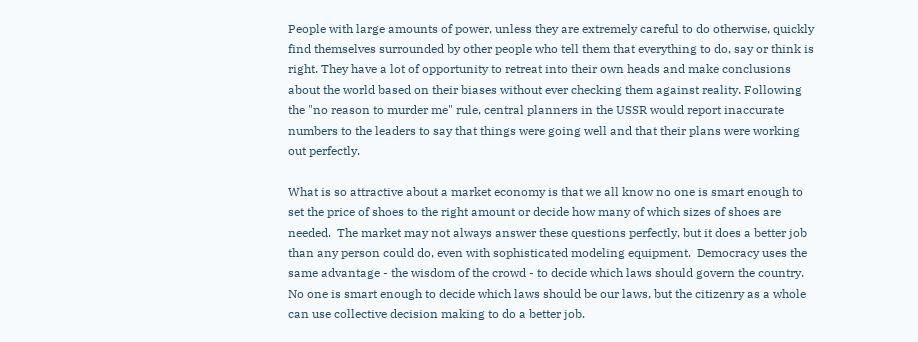People with large amounts of power, unless they are extremely careful to do otherwise, quickly find themselves surrounded by other people who tell them that everything to do, say or think is right. They have a lot of opportunity to retreat into their own heads and make conclusions about the world based on their biases without ever checking them against reality. Following the "no reason to murder me" rule, central planners in the USSR would report inaccurate numbers to the leaders to say that things were going well and that their plans were working out perfectly.

What is so attractive about a market economy is that we all know no one is smart enough to set the price of shoes to the right amount or decide how many of which sizes of shoes are needed.  The market may not always answer these questions perfectly, but it does a better job than any person could do, even with sophisticated modeling equipment.  Democracy uses the same advantage - the wisdom of the crowd - to decide which laws should govern the country.  No one is smart enough to decide which laws should be our laws, but the citizenry as a whole can use collective decision making to do a better job.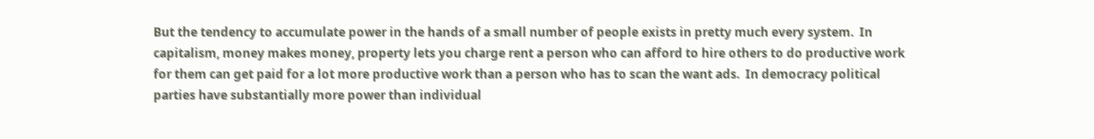But the tendency to accumulate power in the hands of a small number of people exists in pretty much every system.  In capitalism, money makes money, property lets you charge rent a person who can afford to hire others to do productive work for them can get paid for a lot more productive work than a person who has to scan the want ads.  In democracy political parties have substantially more power than individual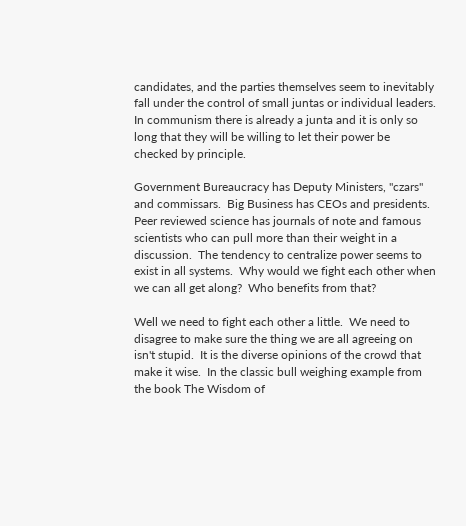candidates, and the parties themselves seem to inevitably fall under the control of small juntas or individual leaders.  In communism there is already a junta and it is only so long that they will be willing to let their power be checked by principle.

Government Bureaucracy has Deputy Ministers, "czars" and commissars.  Big Business has CEOs and presidents.  Peer reviewed science has journals of note and famous scientists who can pull more than their weight in a discussion.  The tendency to centralize power seems to exist in all systems.  Why would we fight each other when we can all get along?  Who benefits from that?

Well we need to fight each other a little.  We need to disagree to make sure the thing we are all agreeing on isn't stupid.  It is the diverse opinions of the crowd that make it wise.  In the classic bull weighing example from the book The Wisdom of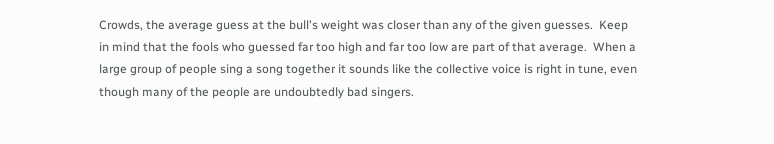Crowds, the average guess at the bull's weight was closer than any of the given guesses.  Keep in mind that the fools who guessed far too high and far too low are part of that average.  When a large group of people sing a song together it sounds like the collective voice is right in tune, even though many of the people are undoubtedly bad singers.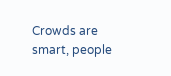Crowds are smart, people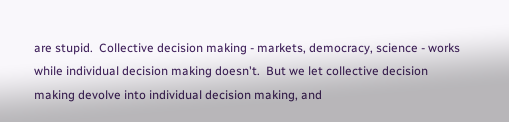are stupid.  Collective decision making - markets, democracy, science - works while individual decision making doesn't.  But we let collective decision making devolve into individual decision making, and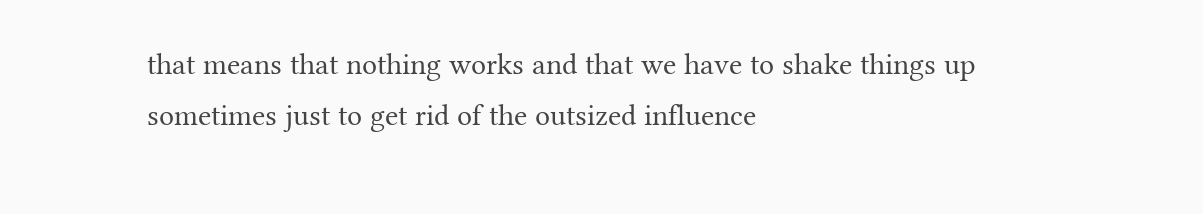that means that nothing works and that we have to shake things up sometimes just to get rid of the outsized influence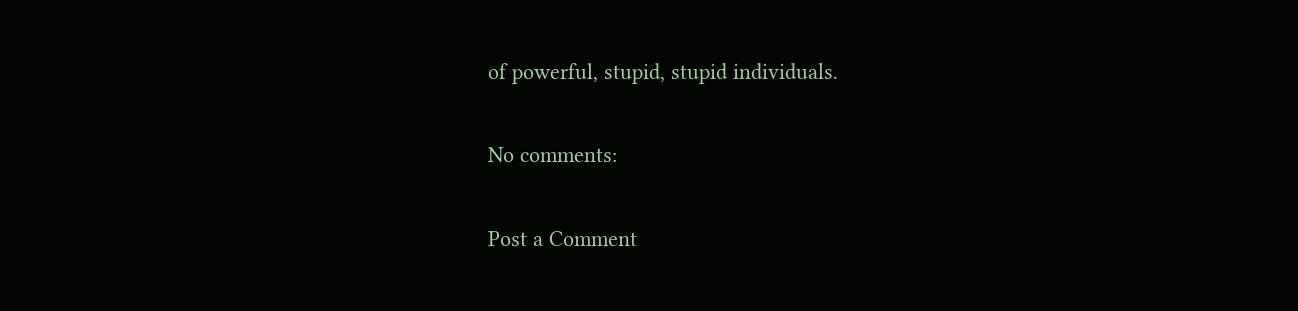of powerful, stupid, stupid individuals.

No comments:

Post a Comment